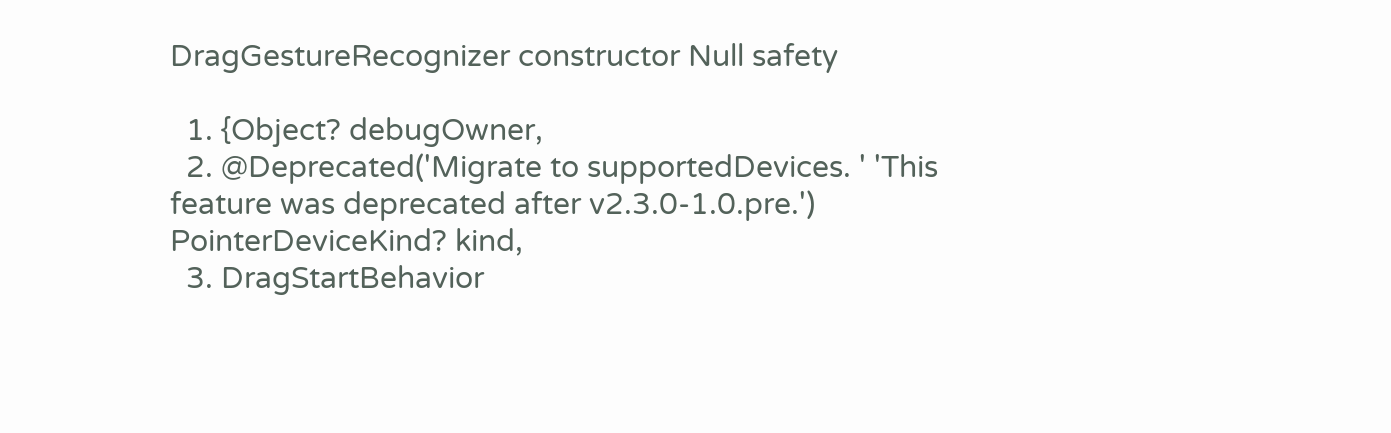DragGestureRecognizer constructor Null safety

  1. {Object? debugOwner,
  2. @Deprecated('Migrate to supportedDevices. ' 'This feature was deprecated after v2.3.0-1.0.pre.') PointerDeviceKind? kind,
  3. DragStartBehavior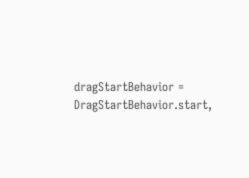dragStartBehavior = DragStartBehavior.start,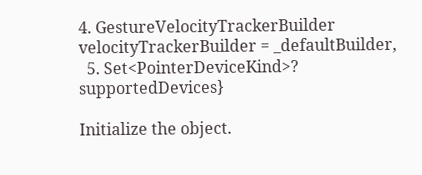4. GestureVelocityTrackerBuilder velocityTrackerBuilder = _defaultBuilder,
  5. Set<PointerDeviceKind>? supportedDevices}

Initialize the object.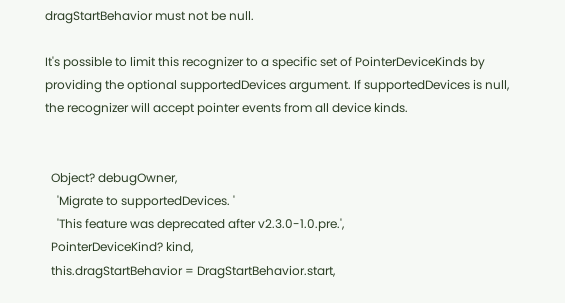dragStartBehavior must not be null.

It's possible to limit this recognizer to a specific set of PointerDeviceKinds by providing the optional supportedDevices argument. If supportedDevices is null, the recognizer will accept pointer events from all device kinds.


  Object? debugOwner,
    'Migrate to supportedDevices. '
    'This feature was deprecated after v2.3.0-1.0.pre.',
  PointerDeviceKind? kind,
  this.dragStartBehavior = DragStartBehavior.start,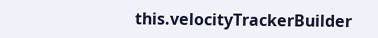this.velocityTrackerBuilder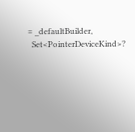= _defaultBuilder,
  Set<PointerDeviceKind>?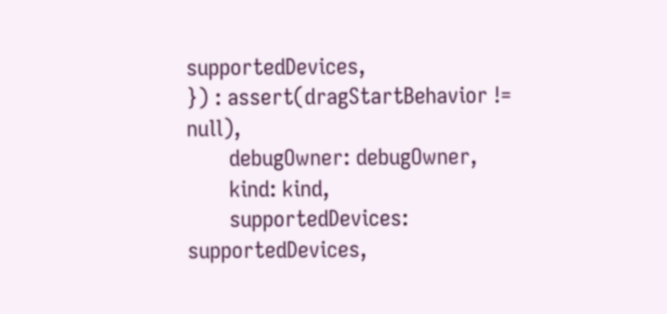supportedDevices,
}) : assert(dragStartBehavior != null),
       debugOwner: debugOwner,
       kind: kind,
       supportedDevices: supportedDevices,